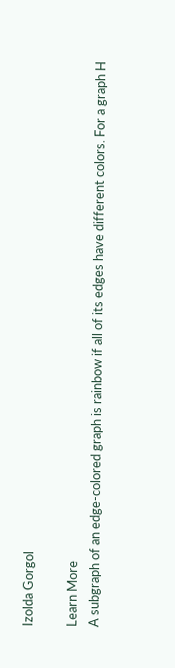Izolda Gorgol

Learn More
A subgraph of an edge-colored graph is rainbow if all of its edges have different colors. For a graph H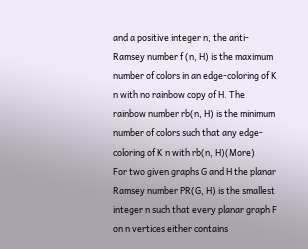and a positive integer n, the anti-Ramsey number f (n, H) is the maximum number of colors in an edge-coloring of K n with no rainbow copy of H. The rainbow number rb(n, H) is the minimum number of colors such that any edge-coloring of K n with rb(n, H)(More)
For two given graphs G and H the planar Ramsey number PR(G, H) is the smallest integer n such that every planar graph F on n vertices either contains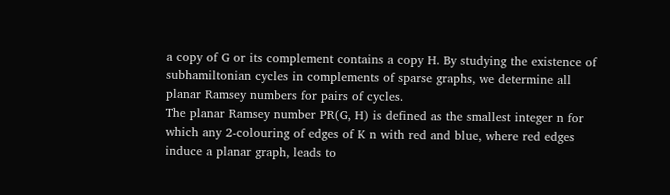a copy of G or its complement contains a copy H. By studying the existence of subhamiltonian cycles in complements of sparse graphs, we determine all planar Ramsey numbers for pairs of cycles.
The planar Ramsey number PR(G, H) is defined as the smallest integer n for which any 2-colouring of edges of K n with red and blue, where red edges induce a planar graph, leads to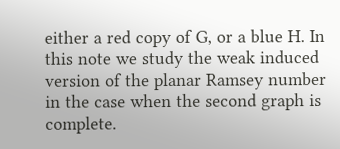either a red copy of G, or a blue H. In this note we study the weak induced version of the planar Ramsey number in the case when the second graph is complete.